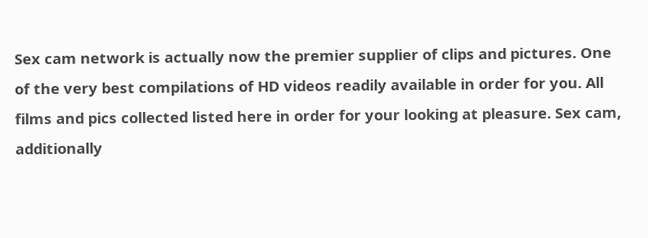Sex cam network is actually now the premier supplier of clips and pictures. One of the very best compilations of HD videos readily available in order for you. All films and pics collected listed here in order for your looking at pleasure. Sex cam, additionally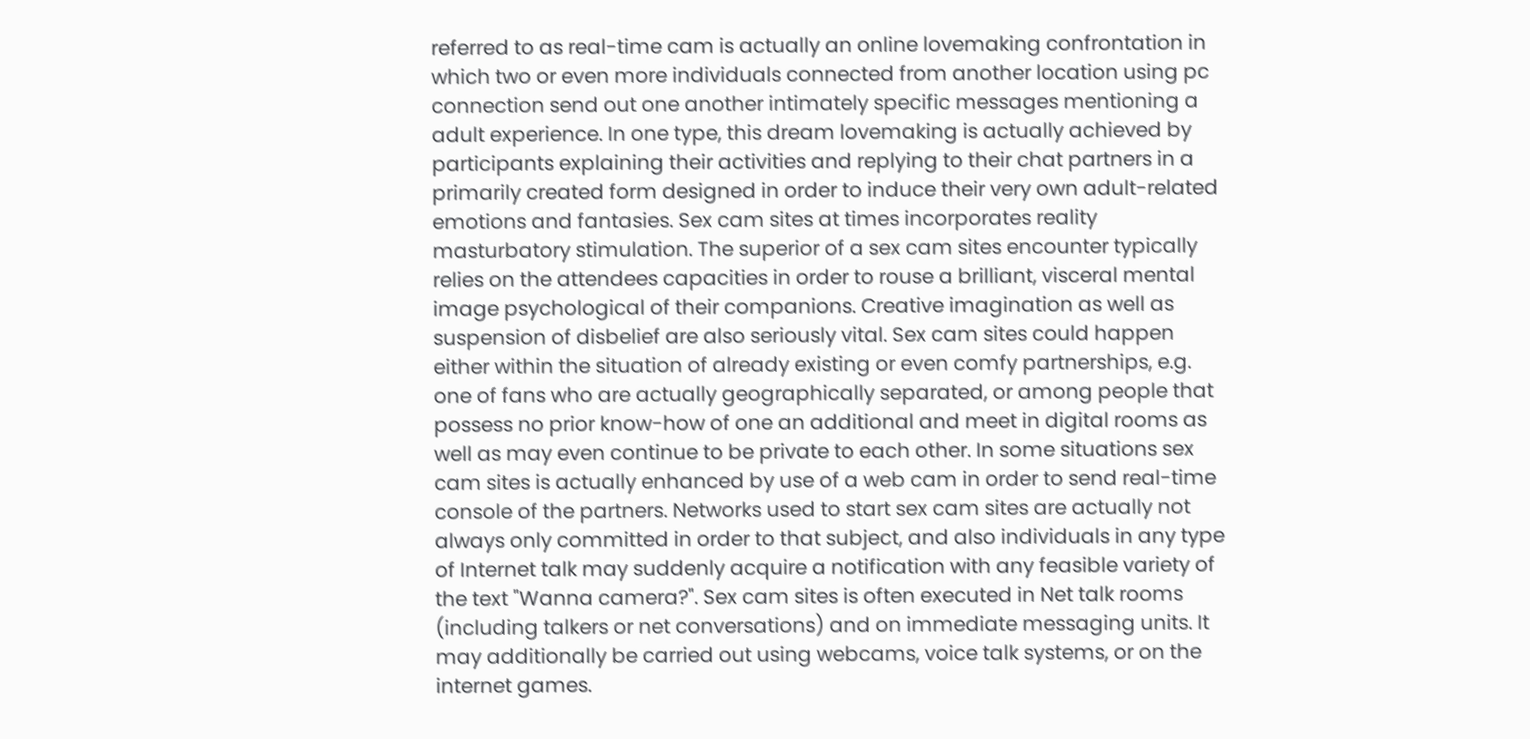referred to as real-time cam is actually an online lovemaking confrontation in which two or even more individuals connected from another location using pc connection send out one another intimately specific messages mentioning a adult experience. In one type, this dream lovemaking is actually achieved by participants explaining their activities and replying to their chat partners in a primarily created form designed in order to induce their very own adult-related emotions and fantasies. Sex cam sites at times incorporates reality masturbatory stimulation. The superior of a sex cam sites encounter typically relies on the attendees capacities in order to rouse a brilliant, visceral mental image psychological of their companions. Creative imagination as well as suspension of disbelief are also seriously vital. Sex cam sites could happen either within the situation of already existing or even comfy partnerships, e.g. one of fans who are actually geographically separated, or among people that possess no prior know-how of one an additional and meet in digital rooms as well as may even continue to be private to each other. In some situations sex cam sites is actually enhanced by use of a web cam in order to send real-time console of the partners. Networks used to start sex cam sites are actually not always only committed in order to that subject, and also individuals in any type of Internet talk may suddenly acquire a notification with any feasible variety of the text "Wanna camera?". Sex cam sites is often executed in Net talk rooms (including talkers or net conversations) and on immediate messaging units. It may additionally be carried out using webcams, voice talk systems, or on the internet games.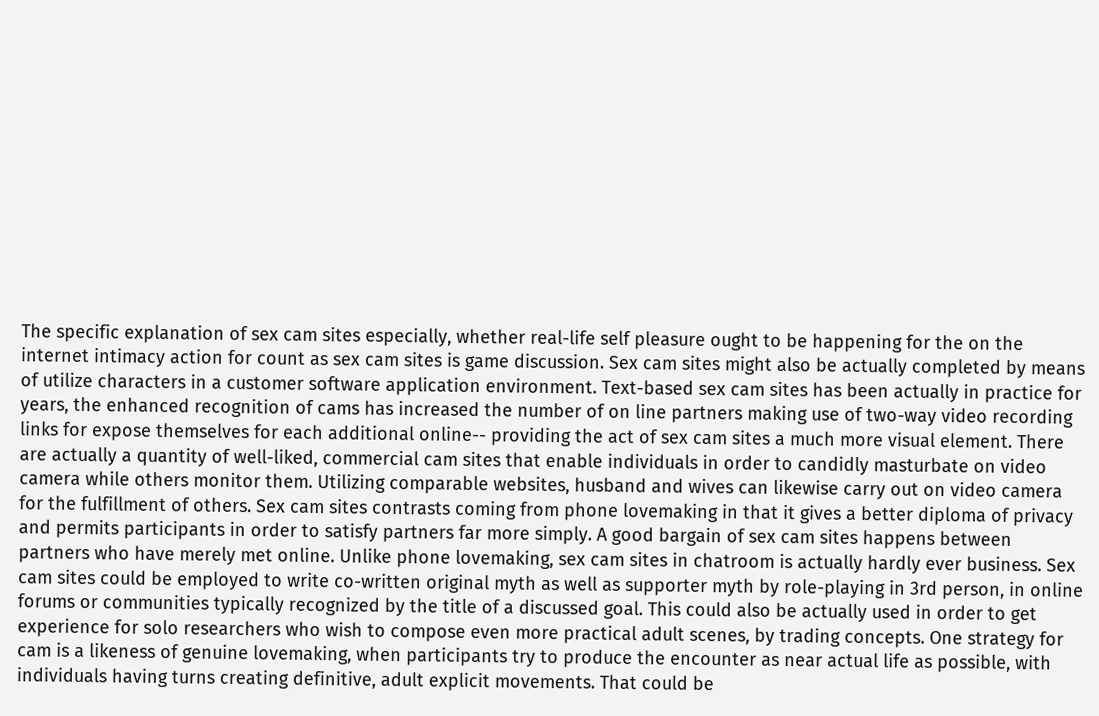The specific explanation of sex cam sites especially, whether real-life self pleasure ought to be happening for the on the internet intimacy action for count as sex cam sites is game discussion. Sex cam sites might also be actually completed by means of utilize characters in a customer software application environment. Text-based sex cam sites has been actually in practice for years, the enhanced recognition of cams has increased the number of on line partners making use of two-way video recording links for expose themselves for each additional online-- providing the act of sex cam sites a much more visual element. There are actually a quantity of well-liked, commercial cam sites that enable individuals in order to candidly masturbate on video camera while others monitor them. Utilizing comparable websites, husband and wives can likewise carry out on video camera for the fulfillment of others. Sex cam sites contrasts coming from phone lovemaking in that it gives a better diploma of privacy and permits participants in order to satisfy partners far more simply. A good bargain of sex cam sites happens between partners who have merely met online. Unlike phone lovemaking, sex cam sites in chatroom is actually hardly ever business. Sex cam sites could be employed to write co-written original myth as well as supporter myth by role-playing in 3rd person, in online forums or communities typically recognized by the title of a discussed goal. This could also be actually used in order to get experience for solo researchers who wish to compose even more practical adult scenes, by trading concepts. One strategy for cam is a likeness of genuine lovemaking, when participants try to produce the encounter as near actual life as possible, with individuals having turns creating definitive, adult explicit movements. That could be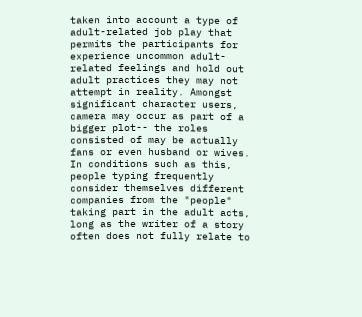taken into account a type of adult-related job play that permits the participants for experience uncommon adult-related feelings and hold out adult practices they may not attempt in reality. Amongst significant character users, camera may occur as part of a bigger plot-- the roles consisted of may be actually fans or even husband or wives. In conditions such as this, people typing frequently consider themselves different companies from the "people" taking part in the adult acts, long as the writer of a story often does not fully relate to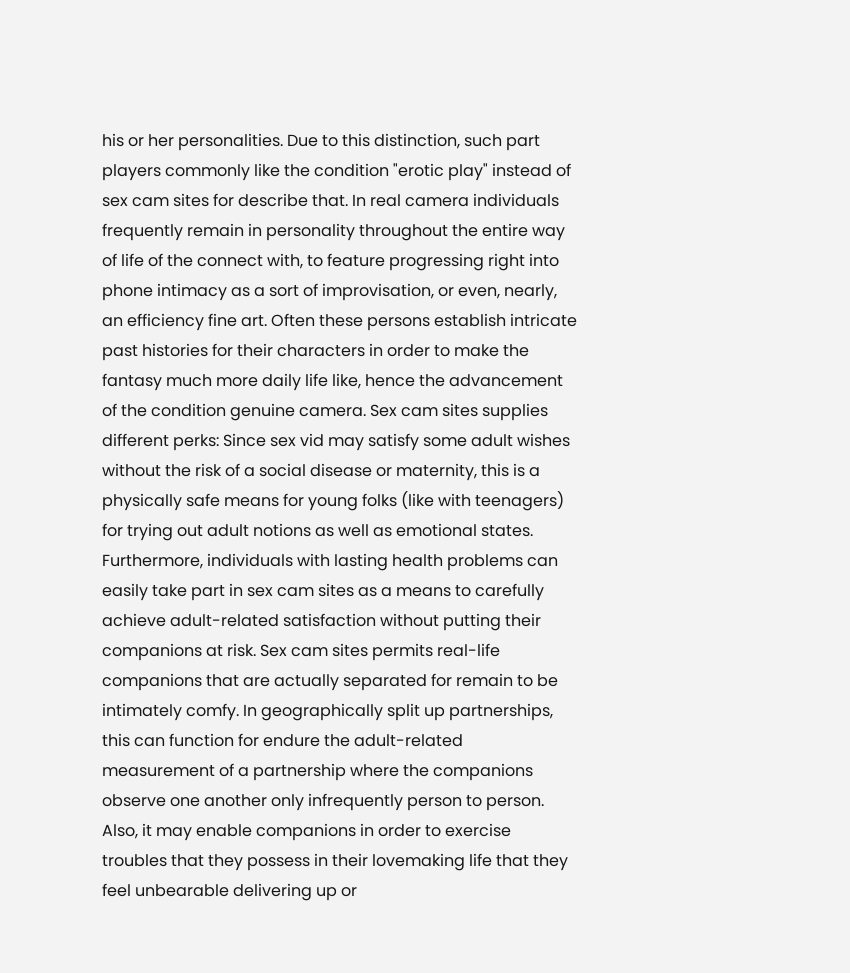his or her personalities. Due to this distinction, such part players commonly like the condition "erotic play" instead of sex cam sites for describe that. In real camera individuals frequently remain in personality throughout the entire way of life of the connect with, to feature progressing right into phone intimacy as a sort of improvisation, or even, nearly, an efficiency fine art. Often these persons establish intricate past histories for their characters in order to make the fantasy much more daily life like, hence the advancement of the condition genuine camera. Sex cam sites supplies different perks: Since sex vid may satisfy some adult wishes without the risk of a social disease or maternity, this is a physically safe means for young folks (like with teenagers) for trying out adult notions as well as emotional states. Furthermore, individuals with lasting health problems can easily take part in sex cam sites as a means to carefully achieve adult-related satisfaction without putting their companions at risk. Sex cam sites permits real-life companions that are actually separated for remain to be intimately comfy. In geographically split up partnerships, this can function for endure the adult-related measurement of a partnership where the companions observe one another only infrequently person to person. Also, it may enable companions in order to exercise troubles that they possess in their lovemaking life that they feel unbearable delivering up or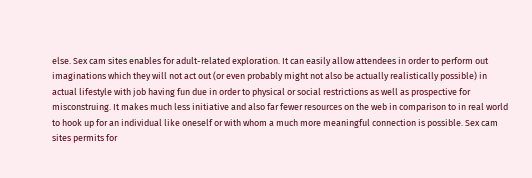else. Sex cam sites enables for adult-related exploration. It can easily allow attendees in order to perform out imaginations which they will not act out (or even probably might not also be actually realistically possible) in actual lifestyle with job having fun due in order to physical or social restrictions as well as prospective for misconstruing. It makes much less initiative and also far fewer resources on the web in comparison to in real world to hook up for an individual like oneself or with whom a much more meaningful connection is possible. Sex cam sites permits for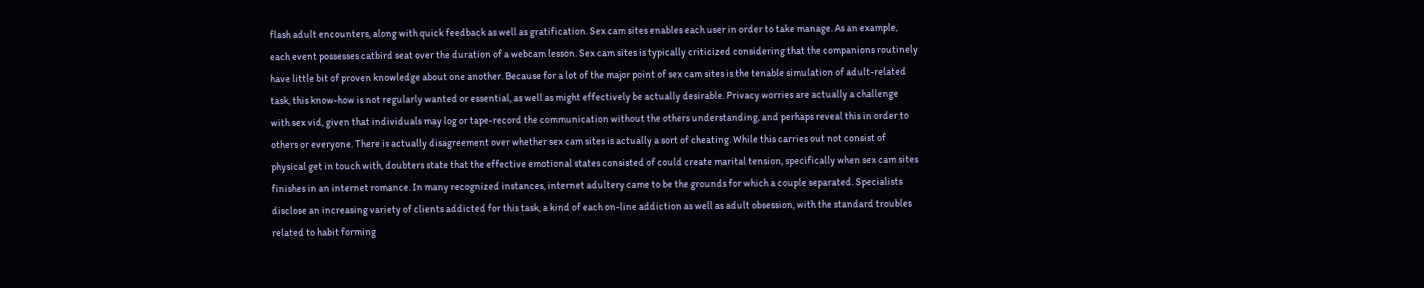flash adult encounters, along with quick feedback as well as gratification. Sex cam sites enables each user in order to take manage. As an example, each event possesses catbird seat over the duration of a webcam lesson. Sex cam sites is typically criticized considering that the companions routinely have little bit of proven knowledge about one another. Because for a lot of the major point of sex cam sites is the tenable simulation of adult-related task, this know-how is not regularly wanted or essential, as well as might effectively be actually desirable. Privacy worries are actually a challenge with sex vid, given that individuals may log or tape-record the communication without the others understanding, and perhaps reveal this in order to others or everyone. There is actually disagreement over whether sex cam sites is actually a sort of cheating. While this carries out not consist of physical get in touch with, doubters state that the effective emotional states consisted of could create marital tension, specifically when sex cam sites finishes in an internet romance. In many recognized instances, internet adultery came to be the grounds for which a couple separated. Specialists disclose an increasing variety of clients addicted for this task, a kind of each on-line addiction as well as adult obsession, with the standard troubles related to habit forming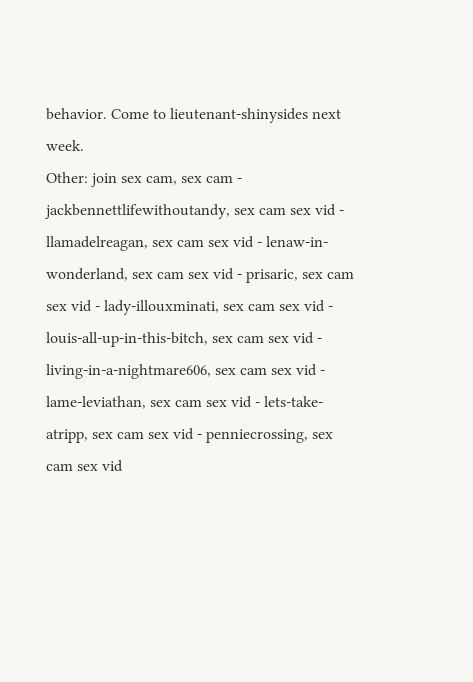behavior. Come to lieutenant-shinysides next week.
Other: join sex cam, sex cam - jackbennettlifewithoutandy, sex cam sex vid - llamadelreagan, sex cam sex vid - lenaw-in-wonderland, sex cam sex vid - prisaric, sex cam sex vid - lady-illouxminati, sex cam sex vid - louis-all-up-in-this-bitch, sex cam sex vid - living-in-a-nightmare606, sex cam sex vid - lame-leviathan, sex cam sex vid - lets-take-atripp, sex cam sex vid - penniecrossing, sex cam sex vid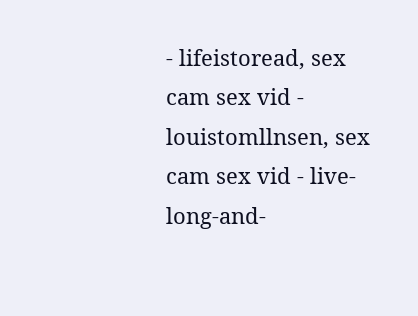- lifeistoread, sex cam sex vid - louistomllnsen, sex cam sex vid - live-long-and-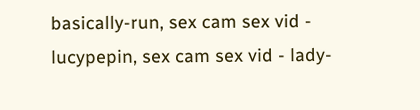basically-run, sex cam sex vid - lucypepin, sex cam sex vid - lady-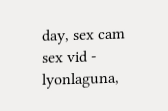day, sex cam sex vid - lyonlaguna,